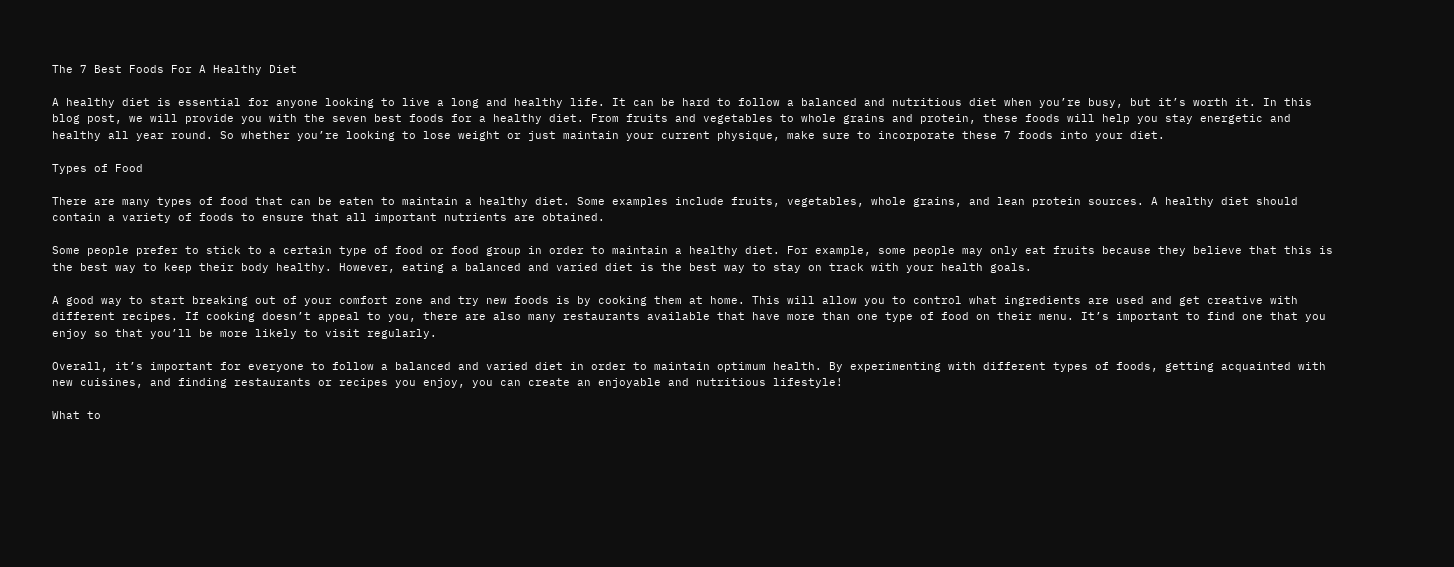The 7 Best Foods For A Healthy Diet

A healthy diet is essential for anyone looking to live a long and healthy life. It can be hard to follow a balanced and nutritious diet when you’re busy, but it’s worth it. In this blog post, we will provide you with the seven best foods for a healthy diet. From fruits and vegetables to whole grains and protein, these foods will help you stay energetic and healthy all year round. So whether you’re looking to lose weight or just maintain your current physique, make sure to incorporate these 7 foods into your diet.

Types of Food

There are many types of food that can be eaten to maintain a healthy diet. Some examples include fruits, vegetables, whole grains, and lean protein sources. A healthy diet should contain a variety of foods to ensure that all important nutrients are obtained.

Some people prefer to stick to a certain type of food or food group in order to maintain a healthy diet. For example, some people may only eat fruits because they believe that this is the best way to keep their body healthy. However, eating a balanced and varied diet is the best way to stay on track with your health goals.

A good way to start breaking out of your comfort zone and try new foods is by cooking them at home. This will allow you to control what ingredients are used and get creative with different recipes. If cooking doesn’t appeal to you, there are also many restaurants available that have more than one type of food on their menu. It’s important to find one that you enjoy so that you’ll be more likely to visit regularly.

Overall, it’s important for everyone to follow a balanced and varied diet in order to maintain optimum health. By experimenting with different types of foods, getting acquainted with new cuisines, and finding restaurants or recipes you enjoy, you can create an enjoyable and nutritious lifestyle!

What to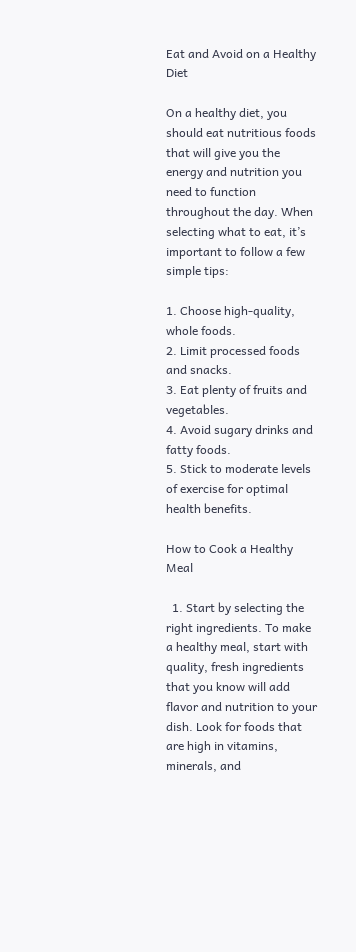Eat and Avoid on a Healthy Diet

On a healthy diet, you should eat nutritious foods that will give you the energy and nutrition you need to function throughout the day. When selecting what to eat, it’s important to follow a few simple tips:

1. Choose high-quality, whole foods.
2. Limit processed foods and snacks.
3. Eat plenty of fruits and vegetables.
4. Avoid sugary drinks and fatty foods.
5. Stick to moderate levels of exercise for optimal health benefits.

How to Cook a Healthy Meal

  1. Start by selecting the right ingredients. To make a healthy meal, start with quality, fresh ingredients that you know will add flavor and nutrition to your dish. Look for foods that are high in vitamins, minerals, and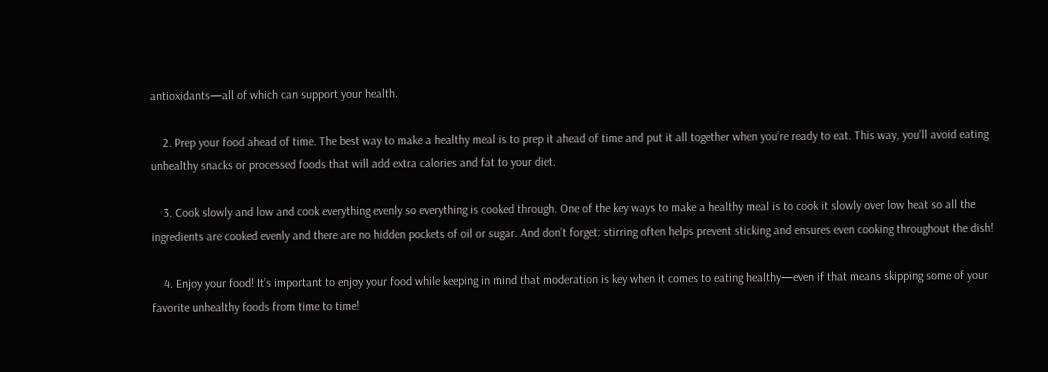antioxidants—all of which can support your health.

    2. Prep your food ahead of time. The best way to make a healthy meal is to prep it ahead of time and put it all together when you’re ready to eat. This way, you’ll avoid eating unhealthy snacks or processed foods that will add extra calories and fat to your diet.

    3. Cook slowly and low and cook everything evenly so everything is cooked through. One of the key ways to make a healthy meal is to cook it slowly over low heat so all the ingredients are cooked evenly and there are no hidden pockets of oil or sugar. And don’t forget: stirring often helps prevent sticking and ensures even cooking throughout the dish!

    4. Enjoy your food! It’s important to enjoy your food while keeping in mind that moderation is key when it comes to eating healthy—even if that means skipping some of your favorite unhealthy foods from time to time!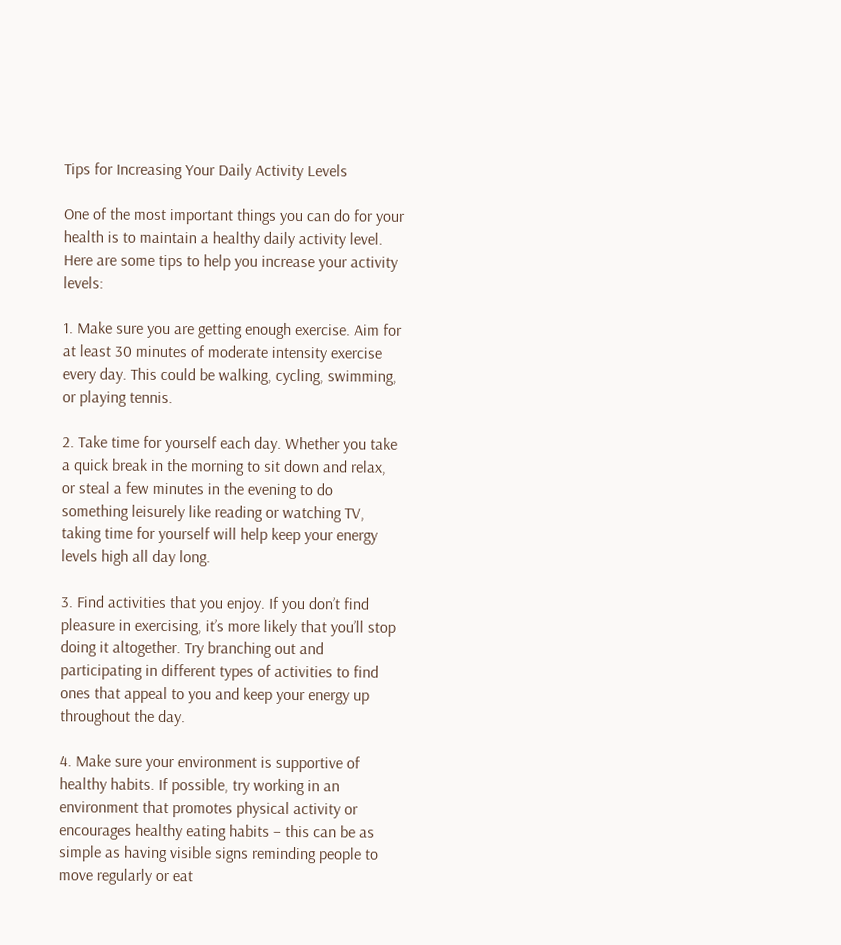Tips for Increasing Your Daily Activity Levels

One of the most important things you can do for your health is to maintain a healthy daily activity level. Here are some tips to help you increase your activity levels:

1. Make sure you are getting enough exercise. Aim for at least 30 minutes of moderate intensity exercise every day. This could be walking, cycling, swimming, or playing tennis.

2. Take time for yourself each day. Whether you take a quick break in the morning to sit down and relax, or steal a few minutes in the evening to do something leisurely like reading or watching TV, taking time for yourself will help keep your energy levels high all day long.

3. Find activities that you enjoy. If you don’t find pleasure in exercising, it’s more likely that you’ll stop doing it altogether. Try branching out and participating in different types of activities to find ones that appeal to you and keep your energy up throughout the day.

4. Make sure your environment is supportive of healthy habits. If possible, try working in an environment that promotes physical activity or encourages healthy eating habits – this can be as simple as having visible signs reminding people to move regularly or eat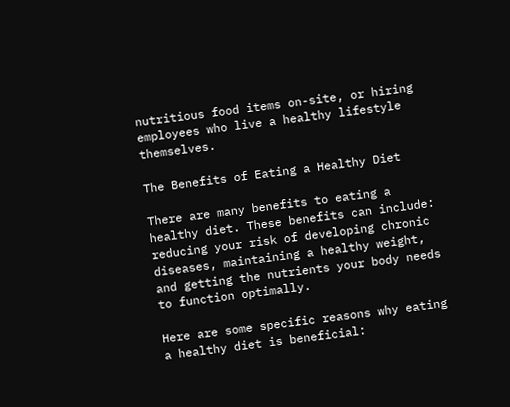nutritious food items on-site, or hiring employees who live a healthy lifestyle themselves.

The Benefits of Eating a Healthy Diet

There are many benefits to eating a healthy diet. These benefits can include: reducing your risk of developing chronic diseases, maintaining a healthy weight, and getting the nutrients your body needs to function optimally.

Here are some specific reasons why eating a healthy diet is beneficial: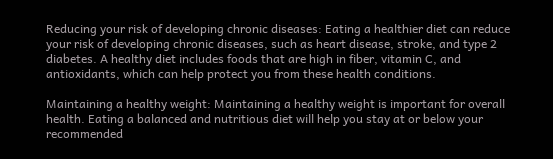Reducing your risk of developing chronic diseases: Eating a healthier diet can reduce your risk of developing chronic diseases, such as heart disease, stroke, and type 2 diabetes. A healthy diet includes foods that are high in fiber, vitamin C, and antioxidants, which can help protect you from these health conditions.

Maintaining a healthy weight: Maintaining a healthy weight is important for overall health. Eating a balanced and nutritious diet will help you stay at or below your recommended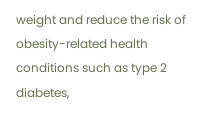weight and reduce the risk of obesity-related health conditions such as type 2 diabetes,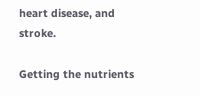heart disease, and stroke.

Getting the nutrients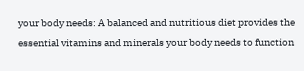your body needs: A balanced and nutritious diet provides the essential vitamins and minerals your body needs to function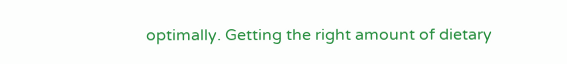optimally. Getting the right amount of dietary